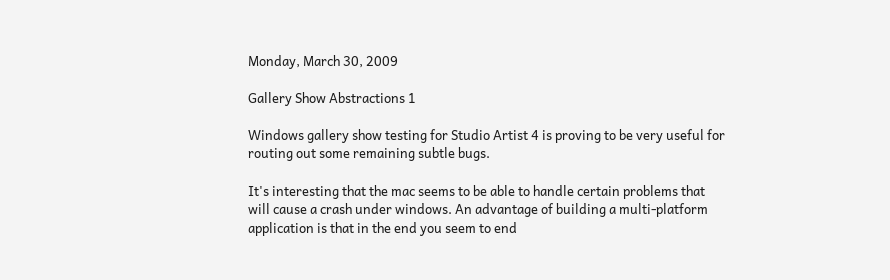Monday, March 30, 2009

Gallery Show Abstractions 1

Windows gallery show testing for Studio Artist 4 is proving to be very useful for routing out some remaining subtle bugs.

It's interesting that the mac seems to be able to handle certain problems that will cause a crash under windows. An advantage of building a multi-platform application is that in the end you seem to end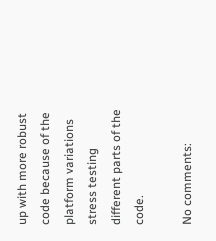up with more robust code because of the platform variations stress testing different parts of the code.

No comments: